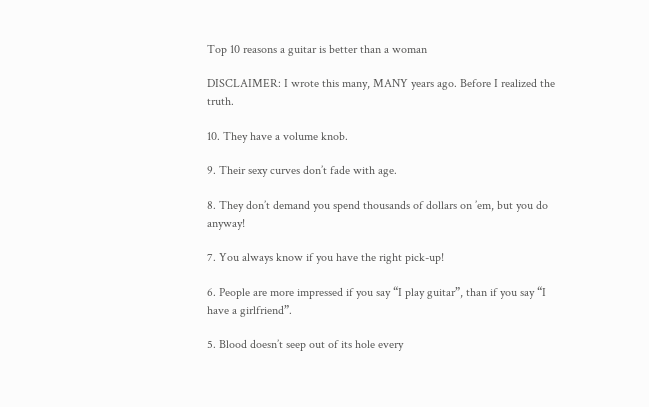Top 10 reasons a guitar is better than a woman

DISCLAIMER: I wrote this many, MANY years ago. Before I realized the truth.

10. They have a volume knob.

9. Their sexy curves don’t fade with age.

8. They don’t demand you spend thousands of dollars on ’em, but you do anyway!

7. You always know if you have the right pick-up!

6. People are more impressed if you say “I play guitar”, than if you say “I have a girlfriend”.

5. Blood doesn’t seep out of its hole every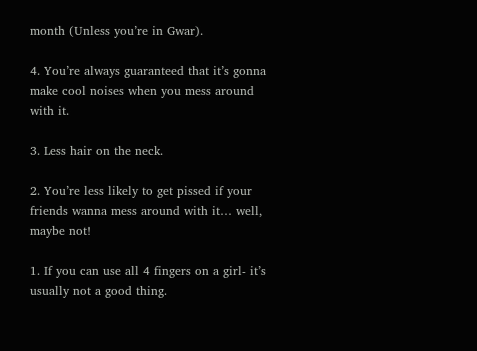month (Unless you’re in Gwar).

4. You’re always guaranteed that it’s gonna make cool noises when you mess around with it.

3. Less hair on the neck.

2. You’re less likely to get pissed if your friends wanna mess around with it… well, maybe not!

1. If you can use all 4 fingers on a girl- it’s usually not a good thing.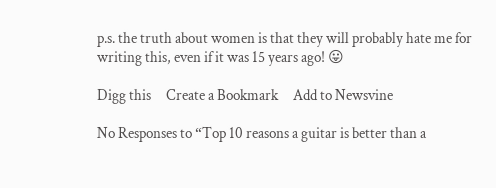p.s. the truth about women is that they will probably hate me for writing this, even if it was 15 years ago! 😛

Digg this     Create a Bookmark     Add to Newsvine

No Responses to “Top 10 reasons a guitar is better than a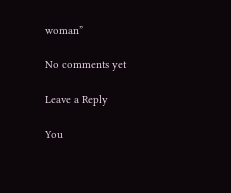woman”

No comments yet

Leave a Reply

You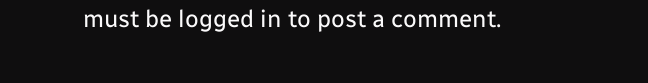must be logged in to post a comment.